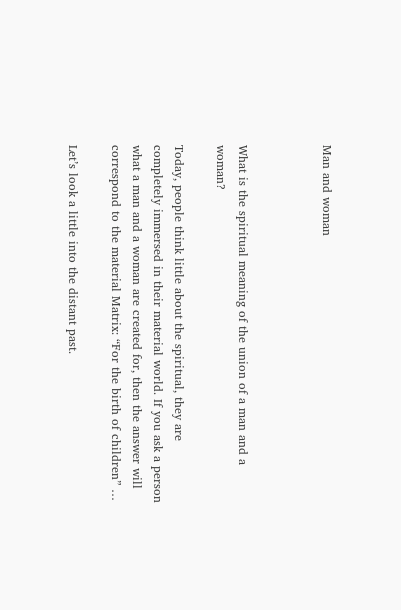Man and woman



What is the spiritual meaning of the union of a man and a woman?

Today, people think little about the spiritual, they are completely immersed in their material world. If you ask a person what a man and a woman are created for, then the answer will correspond to the material Matrix: “For the birth of children” …

Let’s look a little into the distant past.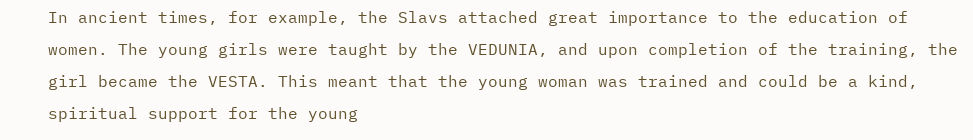In ancient times, for example, the Slavs attached great importance to the education of women. The young girls were taught by the VEDUNIA, and upon completion of the training, the girl became the VESTA. This meant that the young woman was trained and could be a kind, spiritual support for the young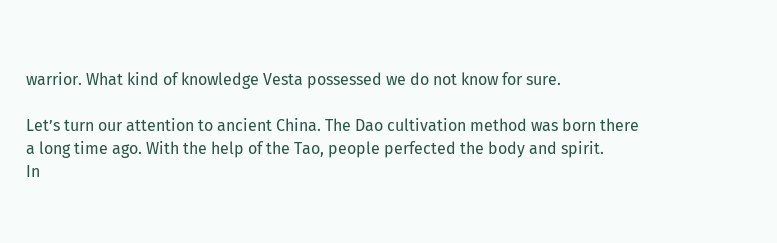warrior. What kind of knowledge Vesta possessed we do not know for sure.

Let’s turn our attention to ancient China. The Dao cultivation method was born there a long time ago. With the help of the Tao, people perfected the body and spirit.
In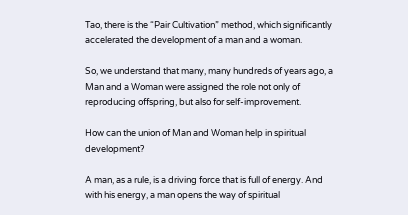Tao, there is the “Pair Cultivation” method, which significantly accelerated the development of a man and a woman.

So, we understand that many, many hundreds of years ago, a Man and a Woman were assigned the role not only of reproducing offspring, but also for self-improvement.

How can the union of Man and Woman help in spiritual development?

A man, as a rule, is a driving force that is full of energy. And with his energy, a man opens the way of spiritual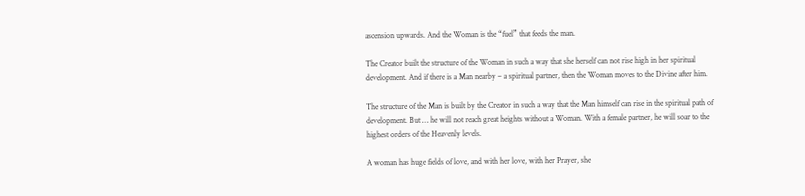ascension upwards. And the Woman is the “fuel” that feeds the man.

The Creator built the structure of the Woman in such a way that she herself can not rise high in her spiritual development. And if there is a Man nearby – a spiritual partner, then the Woman moves to the Divine after him.

The structure of the Man is built by the Creator in such a way that the Man himself can rise in the spiritual path of development. But … he will not reach great heights without a Woman. With a female partner, he will soar to the highest orders of the Heavenly levels.

A woman has huge fields of love, and with her love, with her Prayer, she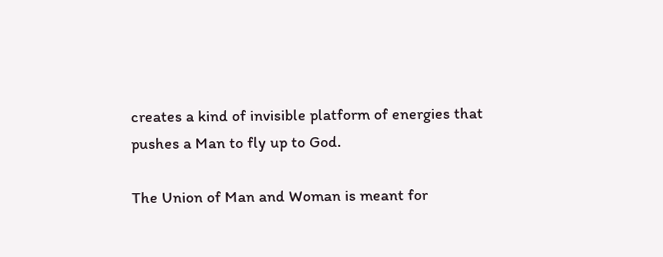creates a kind of invisible platform of energies that pushes a Man to fly up to God.

The Union of Man and Woman is meant for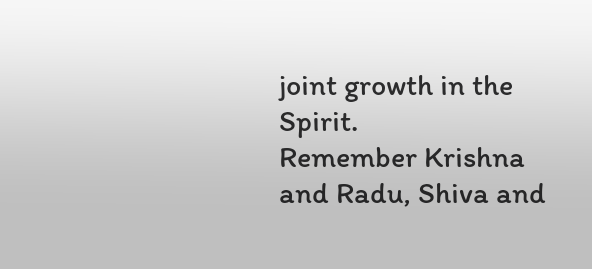joint growth in the Spirit.
Remember Krishna and Radu, Shiva and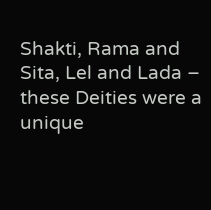Shakti, Rama and Sita, Lel and Lada – these Deities were a unique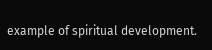example of spiritual development.